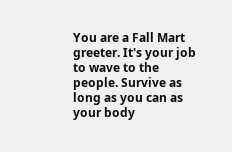You are a Fall Mart greeter. It's your job to wave to the people. Survive as long as you can as your body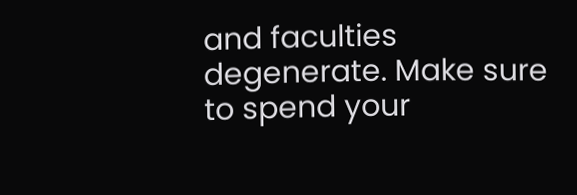and faculties degenerate. Make sure to spend your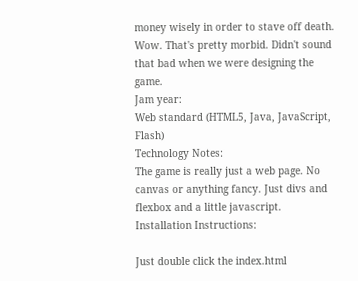money wisely in order to stave off death. Wow. That's pretty morbid. Didn't sound that bad when we were designing the game.
Jam year:
Web standard (HTML5, Java, JavaScript, Flash)
Technology Notes:
The game is really just a web page. No canvas or anything fancy. Just divs and flexbox and a little javascript.
Installation Instructions:

Just double click the index.html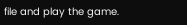file and play the game.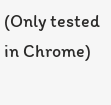(Only tested in Chrome)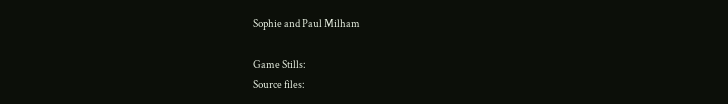Sophie and Paul Milham

Game Stills:
Source files: